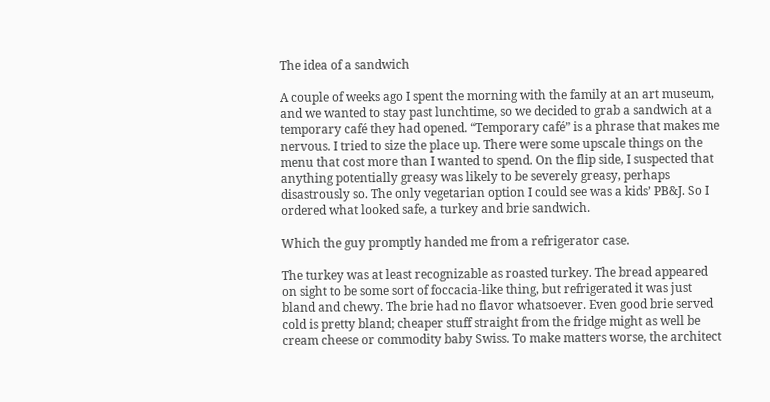The idea of a sandwich

A couple of weeks ago I spent the morning with the family at an art museum, and we wanted to stay past lunchtime, so we decided to grab a sandwich at a temporary café they had opened. “Temporary café” is a phrase that makes me nervous. I tried to size the place up. There were some upscale things on the menu that cost more than I wanted to spend. On the flip side, I suspected that anything potentially greasy was likely to be severely greasy, perhaps disastrously so. The only vegetarian option I could see was a kids’ PB&J. So I ordered what looked safe, a turkey and brie sandwich.

Which the guy promptly handed me from a refrigerator case.

The turkey was at least recognizable as roasted turkey. The bread appeared on sight to be some sort of foccacia-like thing, but refrigerated it was just bland and chewy. The brie had no flavor whatsoever. Even good brie served cold is pretty bland; cheaper stuff straight from the fridge might as well be cream cheese or commodity baby Swiss. To make matters worse, the architect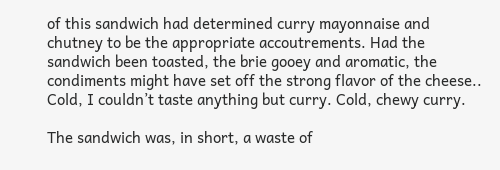of this sandwich had determined curry mayonnaise and chutney to be the appropriate accoutrements. Had the sandwich been toasted, the brie gooey and aromatic, the condiments might have set off the strong flavor of the cheese.. Cold, I couldn’t taste anything but curry. Cold, chewy curry.

The sandwich was, in short, a waste of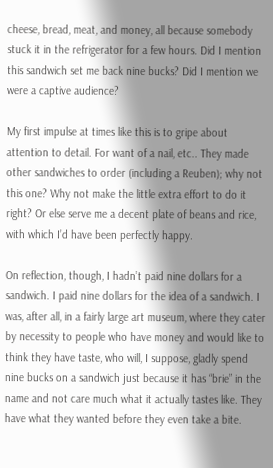cheese, bread, meat, and money, all because somebody stuck it in the refrigerator for a few hours. Did I mention this sandwich set me back nine bucks? Did I mention we were a captive audience?

My first impulse at times like this is to gripe about attention to detail. For want of a nail, etc.. They made other sandwiches to order (including a Reuben); why not this one? Why not make the little extra effort to do it right? Or else serve me a decent plate of beans and rice, with which I’d have been perfectly happy.

On reflection, though, I hadn’t paid nine dollars for a sandwich. I paid nine dollars for the idea of a sandwich. I was, after all, in a fairly large art museum, where they cater by necessity to people who have money and would like to think they have taste, who will, I suppose, gladly spend nine bucks on a sandwich just because it has “brie” in the name and not care much what it actually tastes like. They have what they wanted before they even take a bite.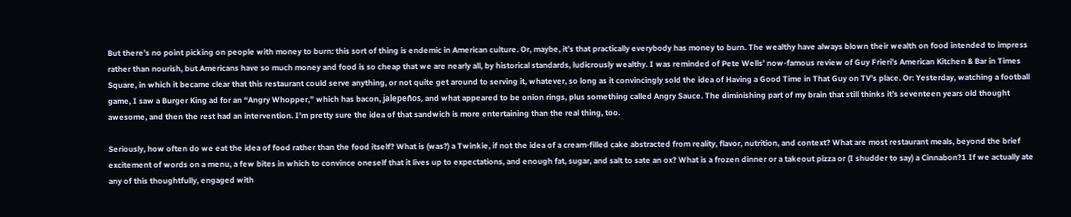But there’s no point picking on people with money to burn: this sort of thing is endemic in American culture. Or, maybe, it’s that practically everybody has money to burn. The wealthy have always blown their wealth on food intended to impress rather than nourish, but Americans have so much money and food is so cheap that we are nearly all, by historical standards, ludicrously wealthy. I was reminded of Pete Wells’ now-famous review of Guy Frieri’s American Kitchen & Bar in Times Square, in which it became clear that this restaurant could serve anything, or not quite get around to serving it, whatever, so long as it convincingly sold the idea of Having a Good Time in That Guy on TV’s place. Or: Yesterday, watching a football game, I saw a Burger King ad for an “Angry Whopper,” which has bacon, jalepeños, and what appeared to be onion rings, plus something called Angry Sauce. The diminishing part of my brain that still thinks it’s seventeen years old thought awesome, and then the rest had an intervention. I’m pretty sure the idea of that sandwich is more entertaining than the real thing, too.

Seriously, how often do we eat the idea of food rather than the food itself? What is (was?) a Twinkie, if not the idea of a cream-filled cake abstracted from reality, flavor, nutrition, and context? What are most restaurant meals, beyond the brief excitement of words on a menu, a few bites in which to convince oneself that it lives up to expectations, and enough fat, sugar, and salt to sate an ox? What is a frozen dinner or a takeout pizza or (I shudder to say) a Cinnabon?1 If we actually ate any of this thoughtfully, engaged with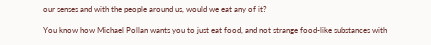our senses and with the people around us, would we eat any of it?

You know how Michael Pollan wants you to just eat food, and not strange food-like substances with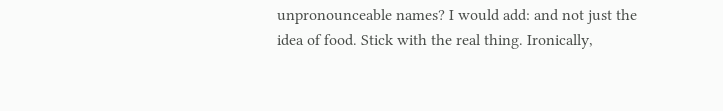unpronounceable names? I would add: and not just the idea of food. Stick with the real thing. Ironically,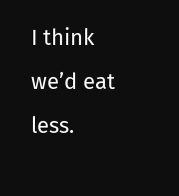I think we’d eat less.